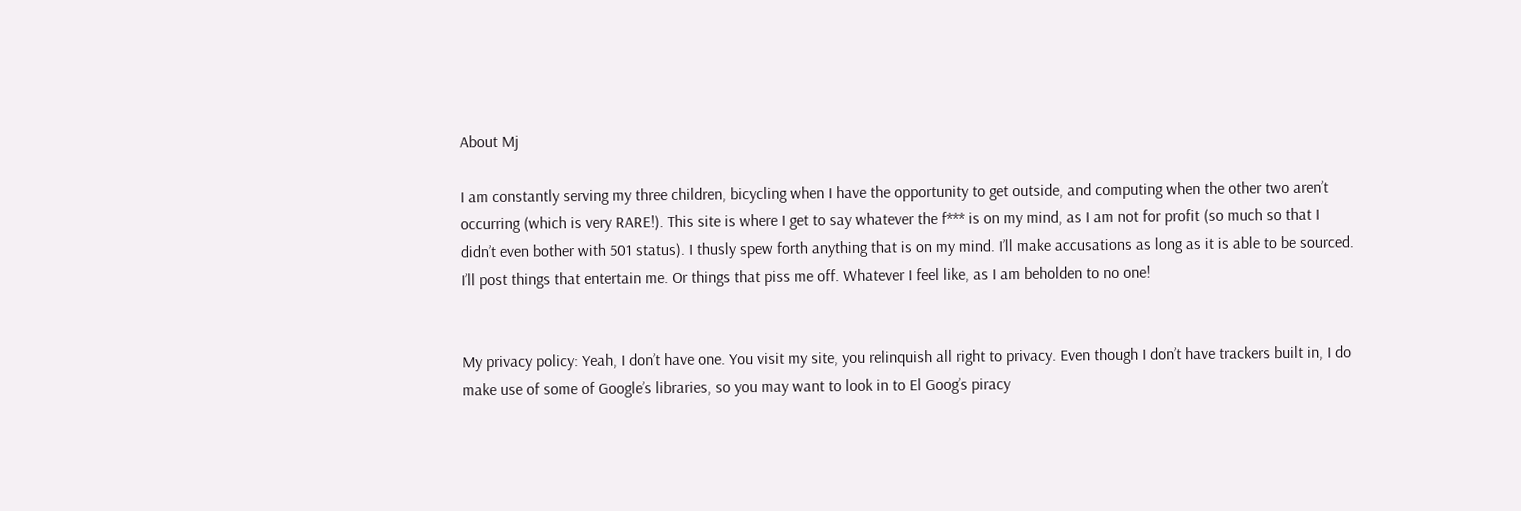About Mj

I am constantly serving my three children, bicycling when I have the opportunity to get outside, and computing when the other two aren’t occurring (which is very RARE!). This site is where I get to say whatever the f*** is on my mind, as I am not for profit (so much so that I didn’t even bother with 501 status). I thusly spew forth anything that is on my mind. I’ll make accusations as long as it is able to be sourced. I’ll post things that entertain me. Or things that piss me off. Whatever I feel like, as I am beholden to no one!


My privacy policy: Yeah, I don’t have one. You visit my site, you relinquish all right to privacy. Even though I don’t have trackers built in, I do make use of some of Google’s libraries, so you may want to look in to El Goog’s piracy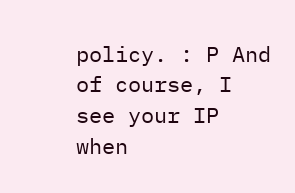policy. : P And of course, I see your IP when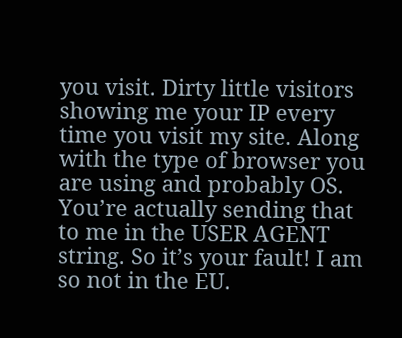you visit. Dirty little visitors showing me your IP every time you visit my site. Along with the type of browser you are using and probably OS. You’re actually sending that to me in the USER AGENT string. So it’s your fault! I am so not in the EU.